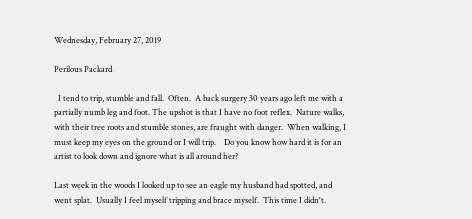Wednesday, February 27, 2019

Perilous Packard

  I tend to trip, stumble and fall.  Often.  A back surgery 30 years ago left me with a partially numb leg and foot. The upshot is that I have no foot reflex.  Nature walks, with their tree roots and stumble stones, are fraught with danger.  When walking, I must keep my eyes on the ground or I will trip.    Do you know how hard it is for an artist to look down and ignore what is all around her?

Last week in the woods I looked up to see an eagle my husband had spotted, and went splat.  Usually I feel myself tripping and brace myself.  This time I didn't.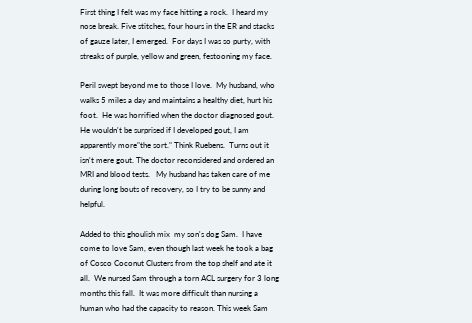First thing I felt was my face hitting a rock.  I heard my nose break. Five stitches, four hours in the ER and stacks of gauze later, I emerged.  For days I was so purty, with streaks of purple, yellow and green, festooning my face.

Peril swept beyond me to those I love.  My husband, who walks 5 miles a day and maintains a healthy diet, hurt his foot.  He was horrified when the doctor diagnosed gout.  He wouldn't be surprised if I developed gout, I am apparently more"the sort." Think Ruebens.  Turns out it isn't mere gout. The doctor reconsidered and ordered an MRI and blood tests.   My husband has taken care of me during long bouts of recovery, so I try to be sunny and helpful.

Added to this ghoulish mix  my son's dog Sam.  I have come to love Sam, even though last week he took a bag of Cosco Coconut Clusters from the top shelf and ate it all.  We nursed Sam through a torn ACL surgery for 3 long months this fall.  It was more difficult than nursing a human who had the capacity to reason. This week Sam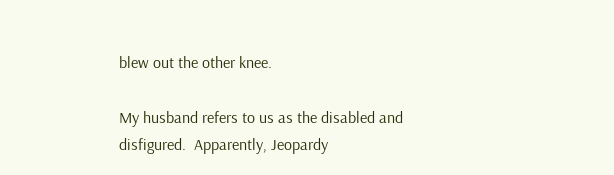blew out the other knee.

My husband refers to us as the disabled and disfigured.  Apparently, Jeopardy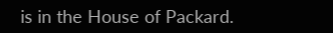is in the House of Packard.